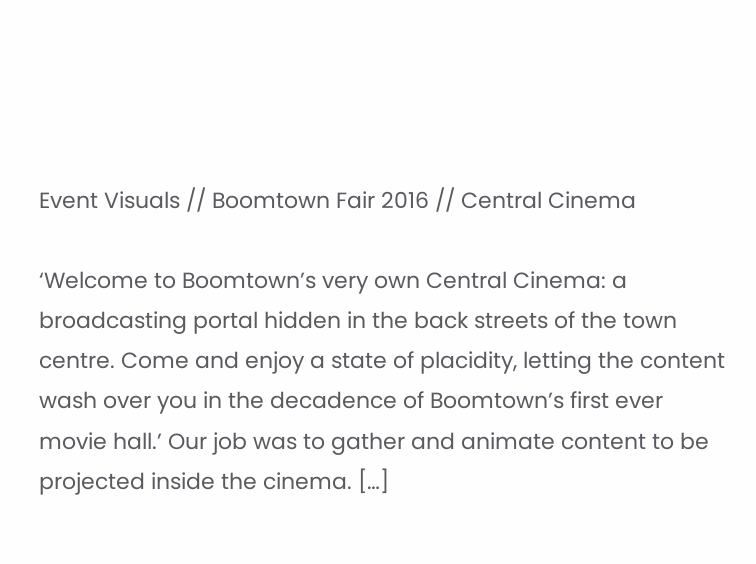Event Visuals // Boomtown Fair 2016 // Central Cinema

‘Welcome to Boomtown’s very own Central Cinema: a broadcasting portal hidden in the back streets of the town centre. Come and enjoy a state of placidity, letting the content wash over you in the decadence of Boomtown’s first ever movie hall.’ Our job was to gather and animate content to be projected inside the cinema. […]